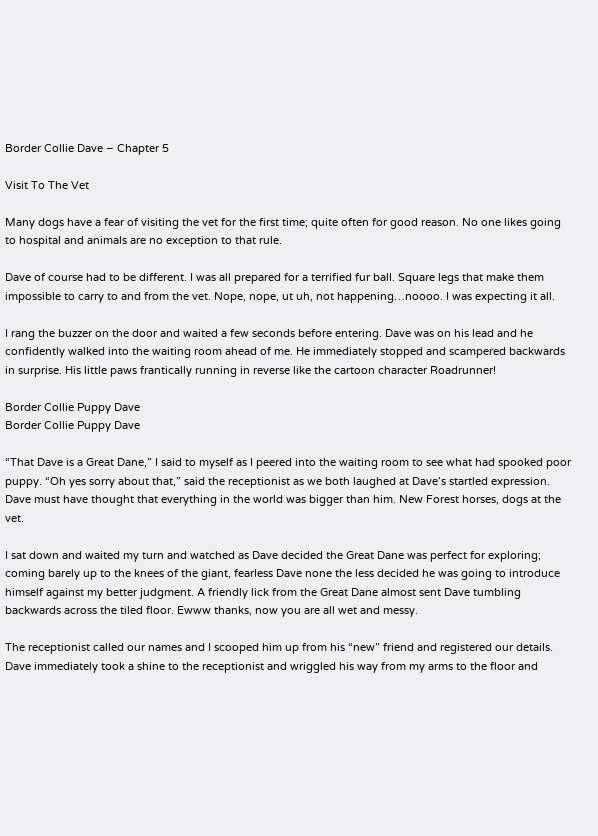Border Collie Dave – Chapter 5

Visit To The Vet

Many dogs have a fear of visiting the vet for the first time; quite often for good reason. No one likes going to hospital and animals are no exception to that rule.

Dave of course had to be different. I was all prepared for a terrified fur ball. Square legs that make them impossible to carry to and from the vet. Nope, nope, ut uh, not happening…noooo. I was expecting it all.

I rang the buzzer on the door and waited a few seconds before entering. Dave was on his lead and he confidently walked into the waiting room ahead of me. He immediately stopped and scampered backwards in surprise. His little paws frantically running in reverse like the cartoon character Roadrunner!

Border Collie Puppy Dave
Border Collie Puppy Dave

“That Dave is a Great Dane,” I said to myself as I peered into the waiting room to see what had spooked poor puppy. “Oh yes sorry about that,” said the receptionist as we both laughed at Dave’s startled expression. Dave must have thought that everything in the world was bigger than him. New Forest horses, dogs at the vet.

I sat down and waited my turn and watched as Dave decided the Great Dane was perfect for exploring; coming barely up to the knees of the giant, fearless Dave none the less decided he was going to introduce himself against my better judgment. A friendly lick from the Great Dane almost sent Dave tumbling backwards across the tiled floor. Ewww thanks, now you are all wet and messy.

The receptionist called our names and I scooped him up from his “new” friend and registered our details. Dave immediately took a shine to the receptionist and wriggled his way from my arms to the floor and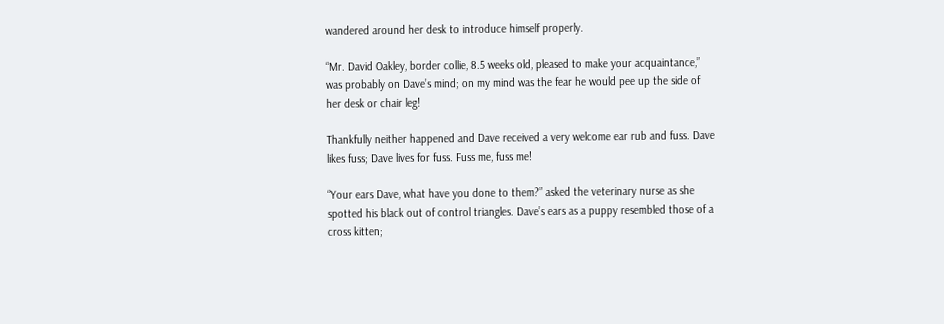wandered around her desk to introduce himself properly.

“Mr. David Oakley, border collie, 8.5 weeks old, pleased to make your acquaintance,” was probably on Dave’s mind; on my mind was the fear he would pee up the side of her desk or chair leg!

Thankfully neither happened and Dave received a very welcome ear rub and fuss. Dave likes fuss; Dave lives for fuss. Fuss me, fuss me!

“Your ears Dave, what have you done to them?” asked the veterinary nurse as she spotted his black out of control triangles. Dave’s ears as a puppy resembled those of a cross kitten;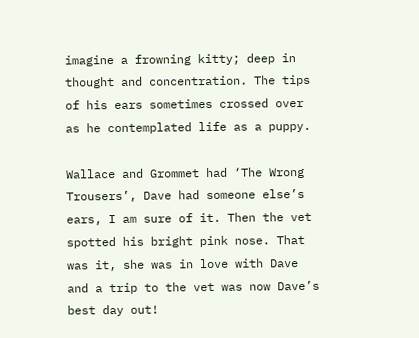imagine a frowning kitty; deep in thought and concentration. The tips of his ears sometimes crossed over as he contemplated life as a puppy.

Wallace and Grommet had ‘The Wrong Trousers’, Dave had someone else’s ears, I am sure of it. Then the vet spotted his bright pink nose. That was it, she was in love with Dave and a trip to the vet was now Dave’s best day out!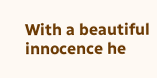With a beautiful innocence he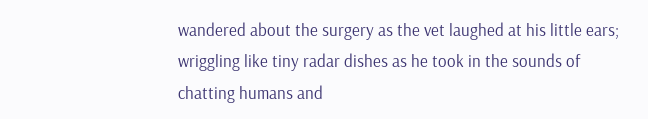wandered about the surgery as the vet laughed at his little ears; wriggling like tiny radar dishes as he took in the sounds of chatting humans and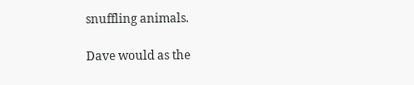snuffling animals.

Dave would as the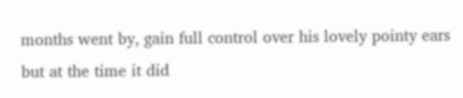months went by, gain full control over his lovely pointy ears but at the time it did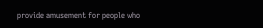provide amusement for people who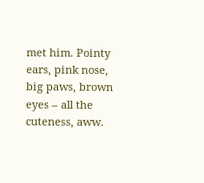met him. Pointy ears, pink nose, big paws, brown eyes – all the cuteness, aww.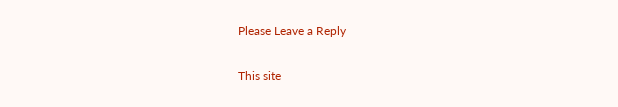Please Leave a Reply

This site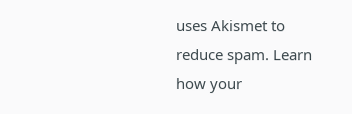uses Akismet to reduce spam. Learn how your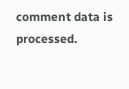comment data is processed.